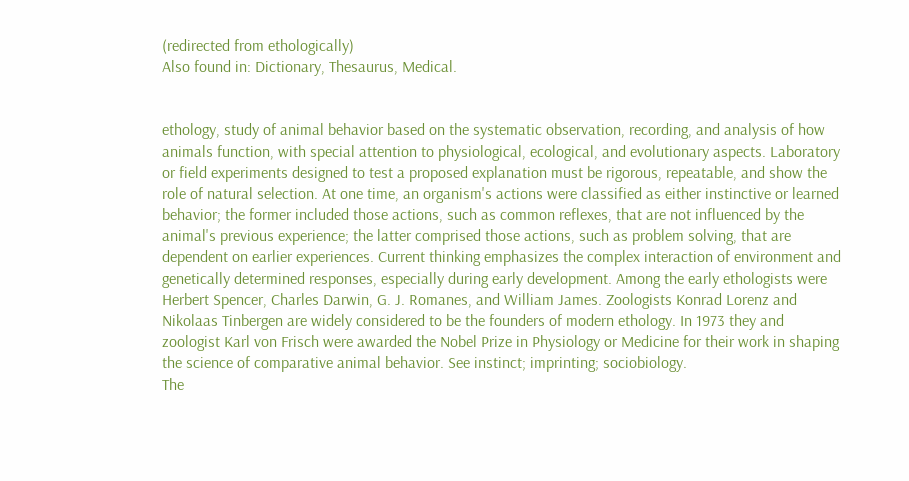(redirected from ethologically)
Also found in: Dictionary, Thesaurus, Medical.


ethology, study of animal behavior based on the systematic observation, recording, and analysis of how animals function, with special attention to physiological, ecological, and evolutionary aspects. Laboratory or field experiments designed to test a proposed explanation must be rigorous, repeatable, and show the role of natural selection. At one time, an organism's actions were classified as either instinctive or learned behavior; the former included those actions, such as common reflexes, that are not influenced by the animal's previous experience; the latter comprised those actions, such as problem solving, that are dependent on earlier experiences. Current thinking emphasizes the complex interaction of environment and genetically determined responses, especially during early development. Among the early ethologists were Herbert Spencer, Charles Darwin, G. J. Romanes, and William James. Zoologists Konrad Lorenz and Nikolaas Tinbergen are widely considered to be the founders of modern ethology. In 1973 they and zoologist Karl von Frisch were awarded the Nobel Prize in Physiology or Medicine for their work in shaping the science of comparative animal behavior. See instinct; imprinting; sociobiology.
The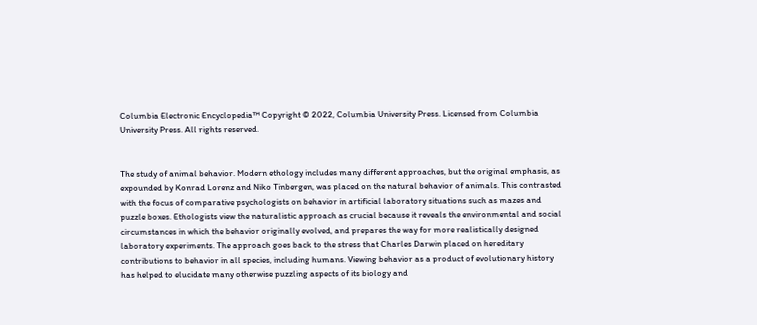Columbia Electronic Encyclopedia™ Copyright © 2022, Columbia University Press. Licensed from Columbia University Press. All rights reserved.


The study of animal behavior. Modern ethology includes many different approaches, but the original emphasis, as expounded by Konrad Lorenz and Niko Tinbergen, was placed on the natural behavior of animals. This contrasted with the focus of comparative psychologists on behavior in artificial laboratory situations such as mazes and puzzle boxes. Ethologists view the naturalistic approach as crucial because it reveals the environmental and social circumstances in which the behavior originally evolved, and prepares the way for more realistically designed laboratory experiments. The approach goes back to the stress that Charles Darwin placed on hereditary contributions to behavior in all species, including humans. Viewing behavior as a product of evolutionary history has helped to elucidate many otherwise puzzling aspects of its biology and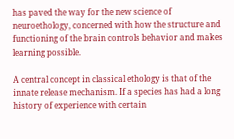has paved the way for the new science of neuroethology, concerned with how the structure and functioning of the brain controls behavior and makes learning possible.

A central concept in classical ethology is that of the innate release mechanism. If a species has had a long history of experience with certain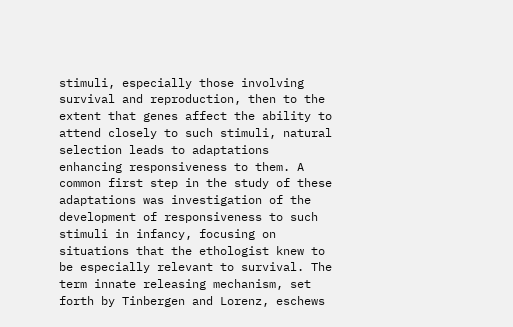stimuli, especially those involving survival and reproduction, then to the extent that genes affect the ability to attend closely to such stimuli, natural selection leads to adaptations enhancing responsiveness to them. A common first step in the study of these adaptations was investigation of the development of responsiveness to such stimuli in infancy, focusing on situations that the ethologist knew to be especially relevant to survival. The term innate releasing mechanism, set forth by Tinbergen and Lorenz, eschews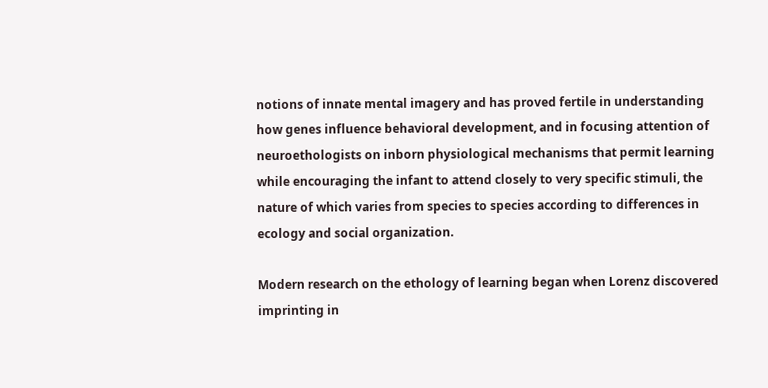notions of innate mental imagery and has proved fertile in understanding how genes influence behavioral development, and in focusing attention of neuroethologists on inborn physiological mechanisms that permit learning while encouraging the infant to attend closely to very specific stimuli, the nature of which varies from species to species according to differences in ecology and social organization.

Modern research on the ethology of learning began when Lorenz discovered imprinting in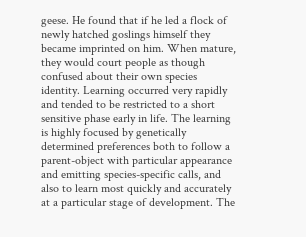geese. He found that if he led a flock of newly hatched goslings himself they became imprinted on him. When mature, they would court people as though confused about their own species identity. Learning occurred very rapidly and tended to be restricted to a short sensitive phase early in life. The learning is highly focused by genetically determined preferences both to follow a parent-object with particular appearance and emitting species-specific calls, and also to learn most quickly and accurately at a particular stage of development. The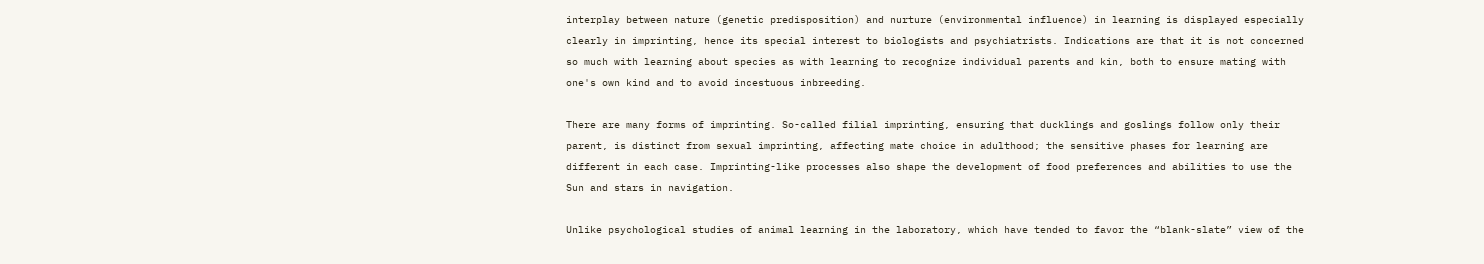interplay between nature (genetic predisposition) and nurture (environmental influence) in learning is displayed especially clearly in imprinting, hence its special interest to biologists and psychiatrists. Indications are that it is not concerned so much with learning about species as with learning to recognize individual parents and kin, both to ensure mating with one's own kind and to avoid incestuous inbreeding.

There are many forms of imprinting. So-called filial imprinting, ensuring that ducklings and goslings follow only their parent, is distinct from sexual imprinting, affecting mate choice in adulthood; the sensitive phases for learning are different in each case. Imprinting-like processes also shape the development of food preferences and abilities to use the Sun and stars in navigation.

Unlike psychological studies of animal learning in the laboratory, which have tended to favor the “blank-slate” view of the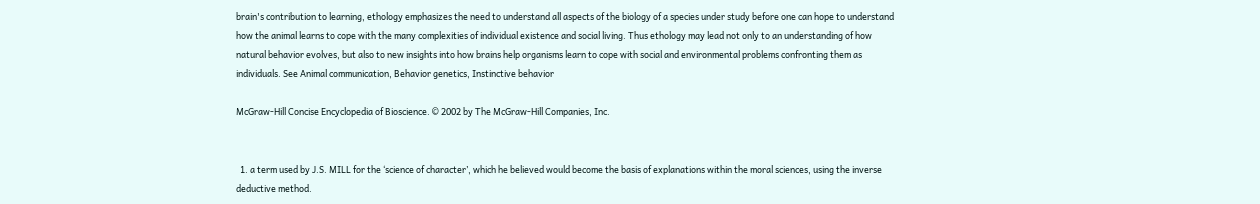brain's contribution to learning, ethology emphasizes the need to understand all aspects of the biology of a species under study before one can hope to understand how the animal learns to cope with the many complexities of individual existence and social living. Thus ethology may lead not only to an understanding of how natural behavior evolves, but also to new insights into how brains help organisms learn to cope with social and environmental problems confronting them as individuals. See Animal communication, Behavior genetics, Instinctive behavior

McGraw-Hill Concise Encyclopedia of Bioscience. © 2002 by The McGraw-Hill Companies, Inc.


  1. a term used by J.S. MILL for the ‘science of character’, which he believed would become the basis of explanations within the moral sciences, using the inverse deductive method.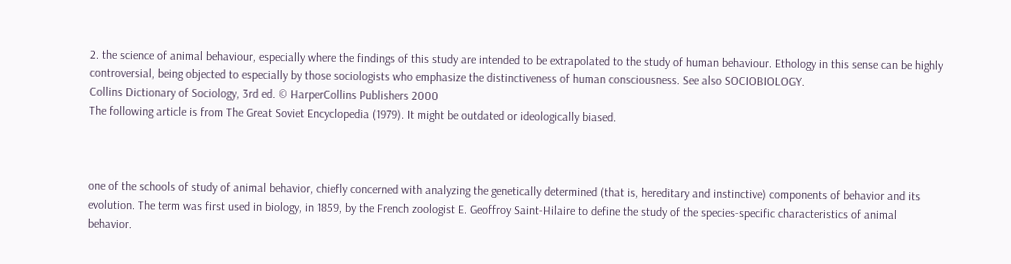2. the science of animal behaviour, especially where the findings of this study are intended to be extrapolated to the study of human behaviour. Ethology in this sense can be highly controversial, being objected to especially by those sociologists who emphasize the distinctiveness of human consciousness. See also SOCIOBIOLOGY.
Collins Dictionary of Sociology, 3rd ed. © HarperCollins Publishers 2000
The following article is from The Great Soviet Encyclopedia (1979). It might be outdated or ideologically biased.



one of the schools of study of animal behavior, chiefly concerned with analyzing the genetically determined (that is, hereditary and instinctive) components of behavior and its evolution. The term was first used in biology, in 1859, by the French zoologist E. Geoffroy Saint-Hilaire to define the study of the species-specific characteristics of animal behavior.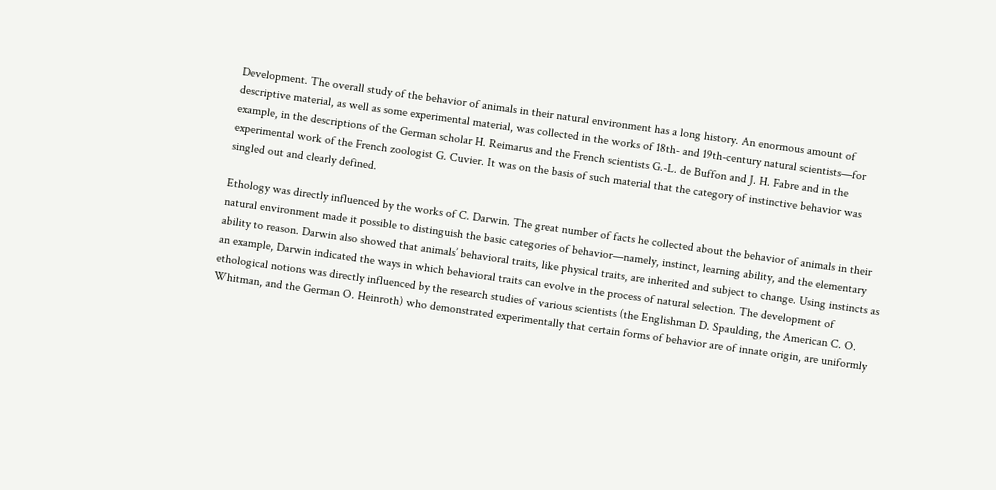Development. The overall study of the behavior of animals in their natural environment has a long history. An enormous amount of descriptive material, as well as some experimental material, was collected in the works of 18th- and 19th-century natural scientists—for example, in the descriptions of the German scholar H. Reimarus and the French scientists G.-L. de Buffon and J. H. Fabre and in the experimental work of the French zoologist G. Cuvier. It was on the basis of such material that the category of instinctive behavior was singled out and clearly defined.

Ethology was directly influenced by the works of C. Darwin. The great number of facts he collected about the behavior of animals in their natural environment made it possible to distinguish the basic categories of behavior—namely, instinct, learning ability, and the elementary ability to reason. Darwin also showed that animals’ behavioral traits, like physical traits, are inherited and subject to change. Using instincts as an example, Darwin indicated the ways in which behavioral traits can evolve in the process of natural selection. The development of ethological notions was directly influenced by the research studies of various scientists (the Englishman D. Spaulding, the American C. O. Whitman, and the German O. Heinroth) who demonstrated experimentally that certain forms of behavior are of innate origin, are uniformly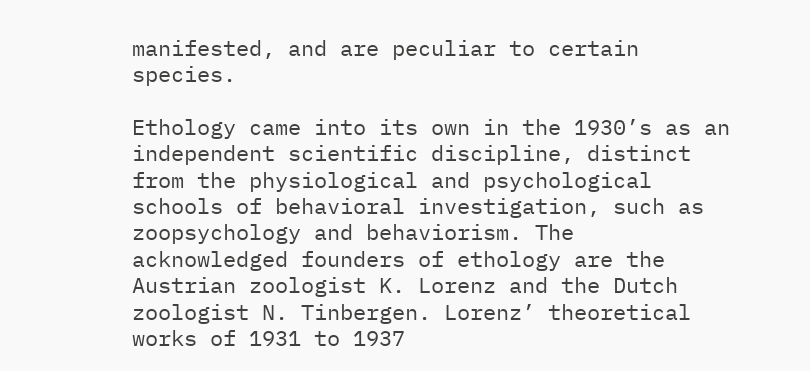manifested, and are peculiar to certain species.

Ethology came into its own in the 1930’s as an independent scientific discipline, distinct from the physiological and psychological schools of behavioral investigation, such as zoopsychology and behaviorism. The acknowledged founders of ethology are the Austrian zoologist K. Lorenz and the Dutch zoologist N. Tinbergen. Lorenz’ theoretical works of 1931 to 1937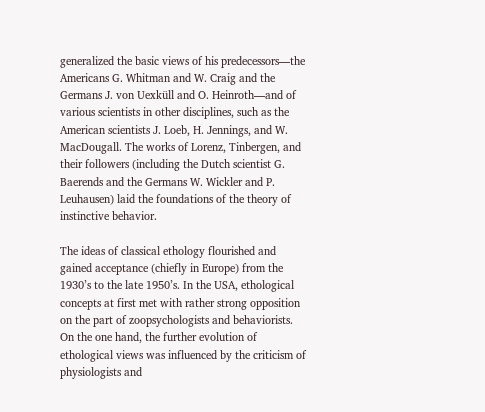generalized the basic views of his predecessors—the Americans G. Whitman and W. Craig and the Germans J. von Uexküll and O. Heinroth—and of various scientists in other disciplines, such as the American scientists J. Loeb, H. Jennings, and W. MacDougall. The works of Lorenz, Tinbergen, and their followers (including the Dutch scientist G. Baerends and the Germans W. Wickler and P. Leuhausen) laid the foundations of the theory of instinctive behavior.

The ideas of classical ethology flourished and gained acceptance (chiefly in Europe) from the 1930’s to the late 1950’s. In the USA, ethological concepts at first met with rather strong opposition on the part of zoopsychologists and behaviorists. On the one hand, the further evolution of ethological views was influenced by the criticism of physiologists and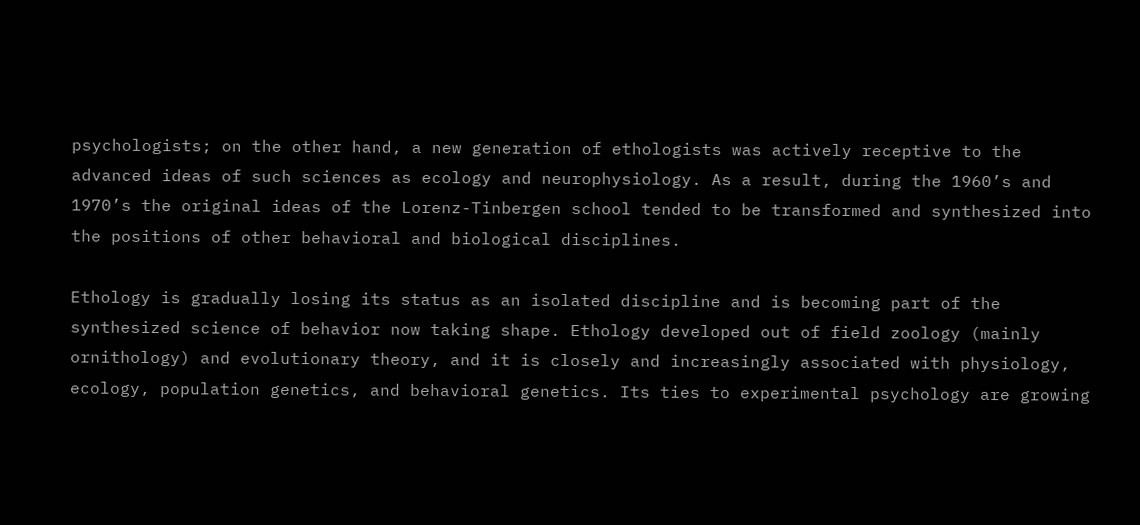psychologists; on the other hand, a new generation of ethologists was actively receptive to the advanced ideas of such sciences as ecology and neurophysiology. As a result, during the 1960’s and 1970’s the original ideas of the Lorenz-Tinbergen school tended to be transformed and synthesized into the positions of other behavioral and biological disciplines.

Ethology is gradually losing its status as an isolated discipline and is becoming part of the synthesized science of behavior now taking shape. Ethology developed out of field zoology (mainly ornithology) and evolutionary theory, and it is closely and increasingly associated with physiology, ecology, population genetics, and behavioral genetics. Its ties to experimental psychology are growing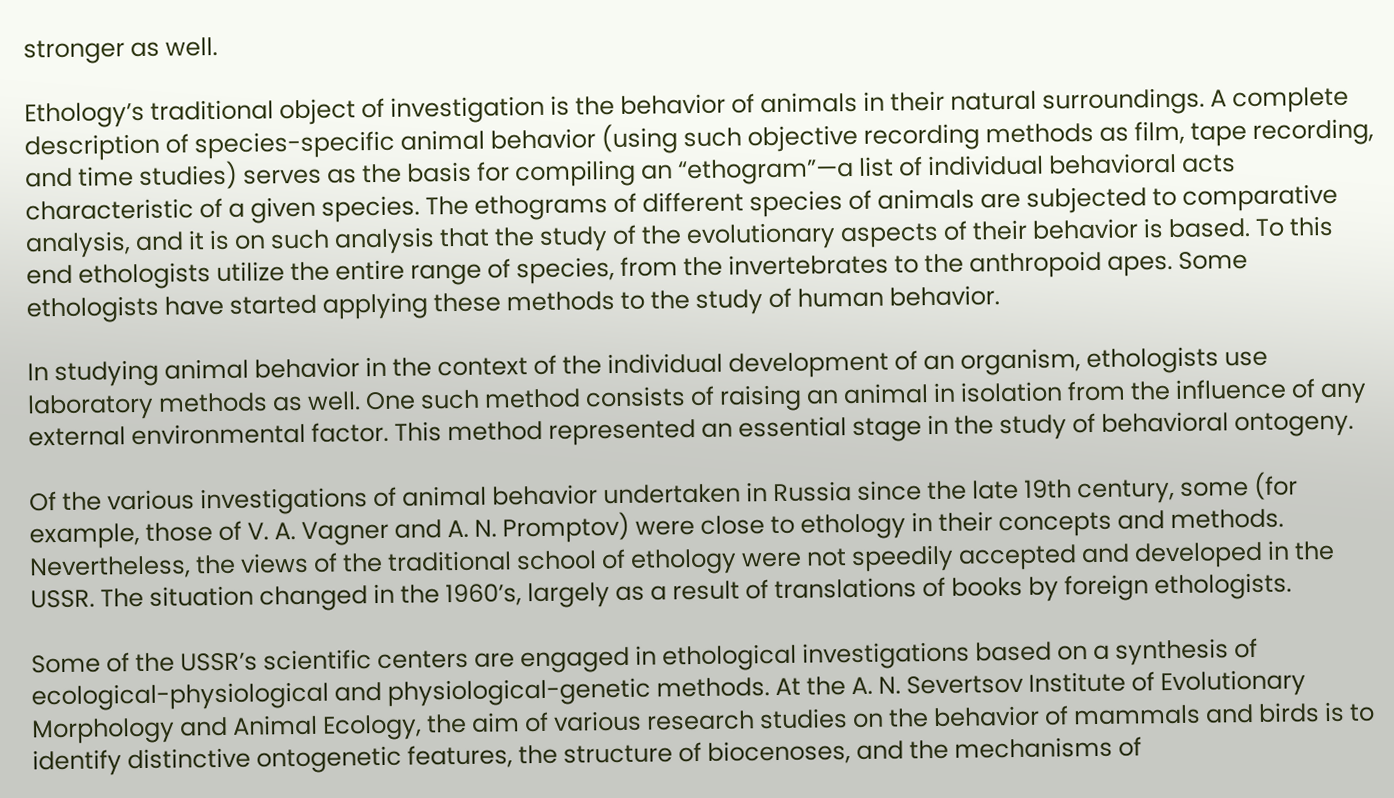stronger as well.

Ethology’s traditional object of investigation is the behavior of animals in their natural surroundings. A complete description of species-specific animal behavior (using such objective recording methods as film, tape recording, and time studies) serves as the basis for compiling an “ethogram”—a list of individual behavioral acts characteristic of a given species. The ethograms of different species of animals are subjected to comparative analysis, and it is on such analysis that the study of the evolutionary aspects of their behavior is based. To this end ethologists utilize the entire range of species, from the invertebrates to the anthropoid apes. Some ethologists have started applying these methods to the study of human behavior.

In studying animal behavior in the context of the individual development of an organism, ethologists use laboratory methods as well. One such method consists of raising an animal in isolation from the influence of any external environmental factor. This method represented an essential stage in the study of behavioral ontogeny.

Of the various investigations of animal behavior undertaken in Russia since the late 19th century, some (for example, those of V. A. Vagner and A. N. Promptov) were close to ethology in their concepts and methods. Nevertheless, the views of the traditional school of ethology were not speedily accepted and developed in the USSR. The situation changed in the 1960’s, largely as a result of translations of books by foreign ethologists.

Some of the USSR’s scientific centers are engaged in ethological investigations based on a synthesis of ecological-physiological and physiological-genetic methods. At the A. N. Severtsov Institute of Evolutionary Morphology and Animal Ecology, the aim of various research studies on the behavior of mammals and birds is to identify distinctive ontogenetic features, the structure of biocenoses, and the mechanisms of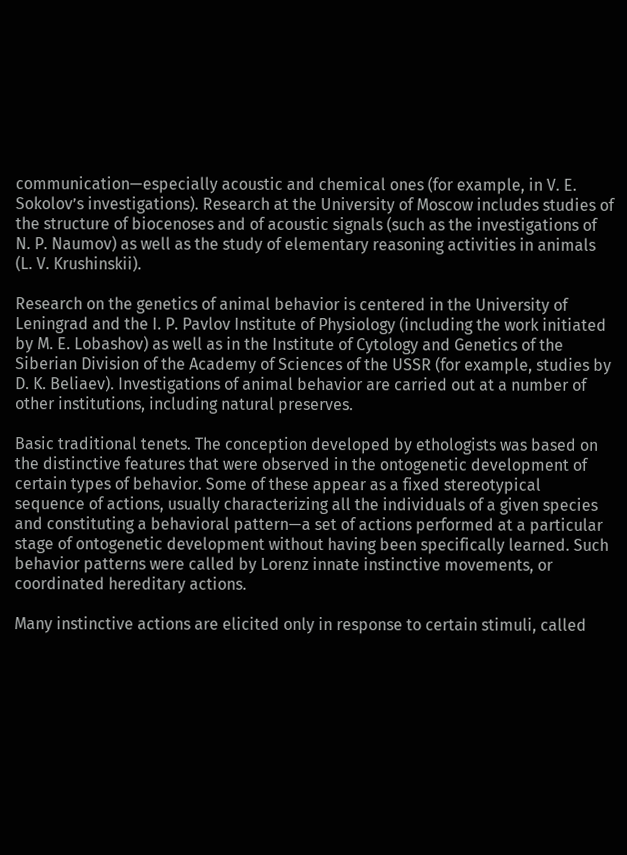communication—especially acoustic and chemical ones (for example, in V. E. Sokolov’s investigations). Research at the University of Moscow includes studies of the structure of biocenoses and of acoustic signals (such as the investigations of N. P. Naumov) as well as the study of elementary reasoning activities in animals (L. V. Krushinskii).

Research on the genetics of animal behavior is centered in the University of Leningrad and the I. P. Pavlov Institute of Physiology (including the work initiated by M. E. Lobashov) as well as in the Institute of Cytology and Genetics of the Siberian Division of the Academy of Sciences of the USSR (for example, studies by D. K. Beliaev). Investigations of animal behavior are carried out at a number of other institutions, including natural preserves.

Basic traditional tenets. The conception developed by ethologists was based on the distinctive features that were observed in the ontogenetic development of certain types of behavior. Some of these appear as a fixed stereotypical sequence of actions, usually characterizing all the individuals of a given species and constituting a behavioral pattern—a set of actions performed at a particular stage of ontogenetic development without having been specifically learned. Such behavior patterns were called by Lorenz innate instinctive movements, or coordinated hereditary actions.

Many instinctive actions are elicited only in response to certain stimuli, called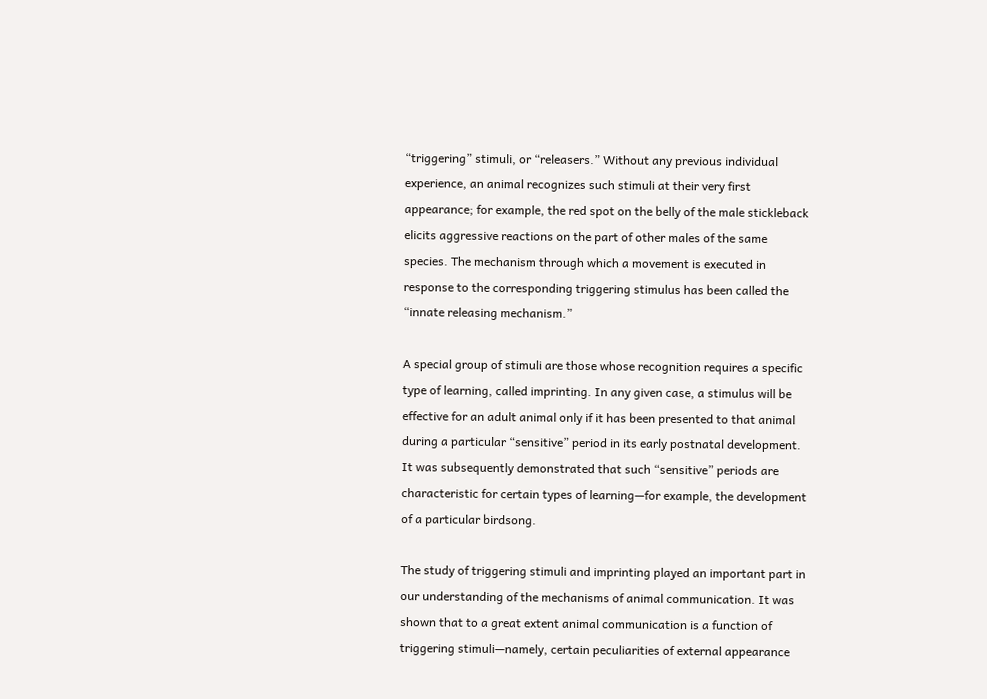“triggering” stimuli, or “releasers.” Without any previous individual experience, an animal recognizes such stimuli at their very first appearance; for example, the red spot on the belly of the male stickleback elicits aggressive reactions on the part of other males of the same species. The mechanism through which a movement is executed in response to the corresponding triggering stimulus has been called the “innate releasing mechanism.”

A special group of stimuli are those whose recognition requires a specific type of learning, called imprinting. In any given case, a stimulus will be effective for an adult animal only if it has been presented to that animal during a particular “sensitive” period in its early postnatal development. It was subsequently demonstrated that such “sensitive” periods are characteristic for certain types of learning—for example, the development of a particular birdsong.

The study of triggering stimuli and imprinting played an important part in our understanding of the mechanisms of animal communication. It was shown that to a great extent animal communication is a function of triggering stimuli—namely, certain peculiarities of external appearance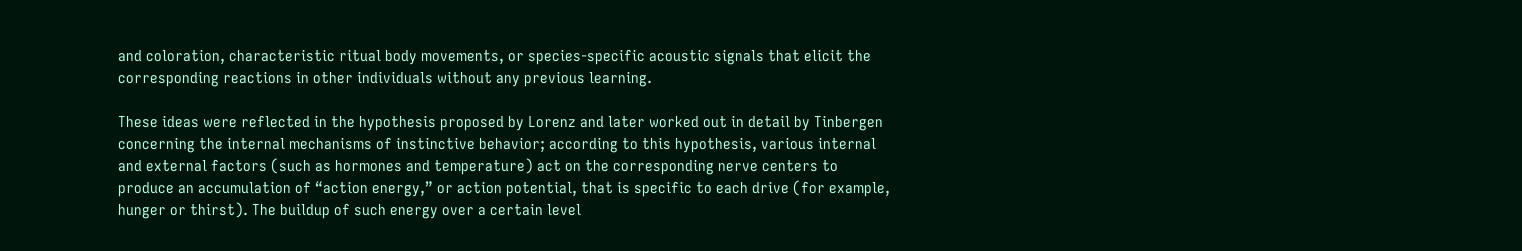and coloration, characteristic ritual body movements, or species-specific acoustic signals that elicit the corresponding reactions in other individuals without any previous learning.

These ideas were reflected in the hypothesis proposed by Lorenz and later worked out in detail by Tinbergen concerning the internal mechanisms of instinctive behavior; according to this hypothesis, various internal and external factors (such as hormones and temperature) act on the corresponding nerve centers to produce an accumulation of “action energy,” or action potential, that is specific to each drive (for example, hunger or thirst). The buildup of such energy over a certain level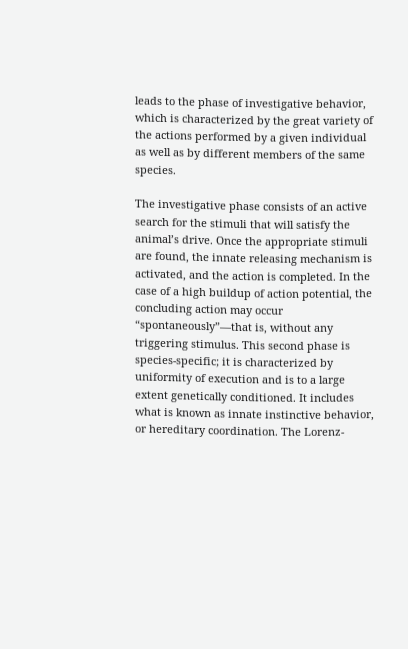leads to the phase of investigative behavior, which is characterized by the great variety of the actions performed by a given individual as well as by different members of the same species.

The investigative phase consists of an active search for the stimuli that will satisfy the animal’s drive. Once the appropriate stimuli are found, the innate releasing mechanism is activated, and the action is completed. In the case of a high buildup of action potential, the concluding action may occur “spontaneously”—that is, without any triggering stimulus. This second phase is species-specific; it is characterized by uniformity of execution and is to a large extent genetically conditioned. It includes what is known as innate instinctive behavior, or hereditary coordination. The Lorenz-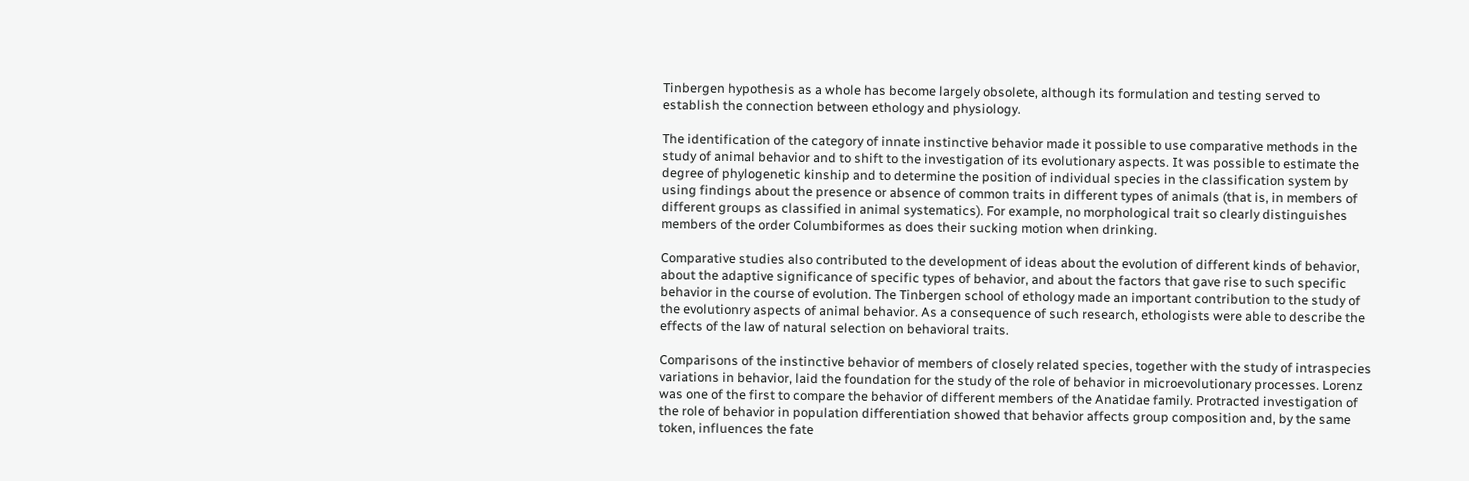Tinbergen hypothesis as a whole has become largely obsolete, although its formulation and testing served to establish the connection between ethology and physiology.

The identification of the category of innate instinctive behavior made it possible to use comparative methods in the study of animal behavior and to shift to the investigation of its evolutionary aspects. It was possible to estimate the degree of phylogenetic kinship and to determine the position of individual species in the classification system by using findings about the presence or absence of common traits in different types of animals (that is, in members of different groups as classified in animal systematics). For example, no morphological trait so clearly distinguishes members of the order Columbiformes as does their sucking motion when drinking.

Comparative studies also contributed to the development of ideas about the evolution of different kinds of behavior, about the adaptive significance of specific types of behavior, and about the factors that gave rise to such specific behavior in the course of evolution. The Tinbergen school of ethology made an important contribution to the study of the evolutionry aspects of animal behavior. As a consequence of such research, ethologists were able to describe the effects of the law of natural selection on behavioral traits.

Comparisons of the instinctive behavior of members of closely related species, together with the study of intraspecies variations in behavior, laid the foundation for the study of the role of behavior in microevolutionary processes. Lorenz was one of the first to compare the behavior of different members of the Anatidae family. Protracted investigation of the role of behavior in population differentiation showed that behavior affects group composition and, by the same token, influences the fate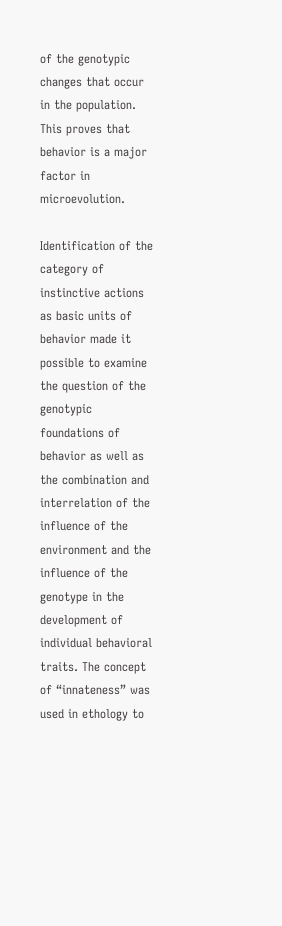of the genotypic changes that occur in the population. This proves that behavior is a major factor in microevolution.

Identification of the category of instinctive actions as basic units of behavior made it possible to examine the question of the genotypic foundations of behavior as well as the combination and interrelation of the influence of the environment and the influence of the genotype in the development of individual behavioral traits. The concept of “innateness” was used in ethology to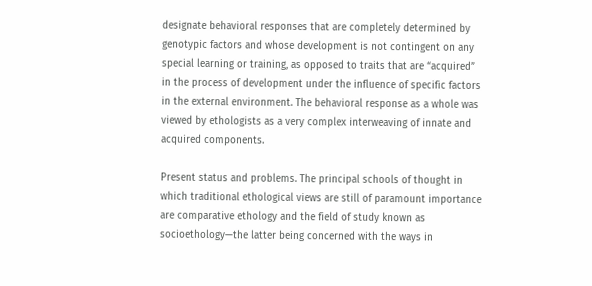designate behavioral responses that are completely determined by genotypic factors and whose development is not contingent on any special learning or training, as opposed to traits that are “acquired” in the process of development under the influence of specific factors in the external environment. The behavioral response as a whole was viewed by ethologists as a very complex interweaving of innate and acquired components.

Present status and problems. The principal schools of thought in which traditional ethological views are still of paramount importance are comparative ethology and the field of study known as socioethology—the latter being concerned with the ways in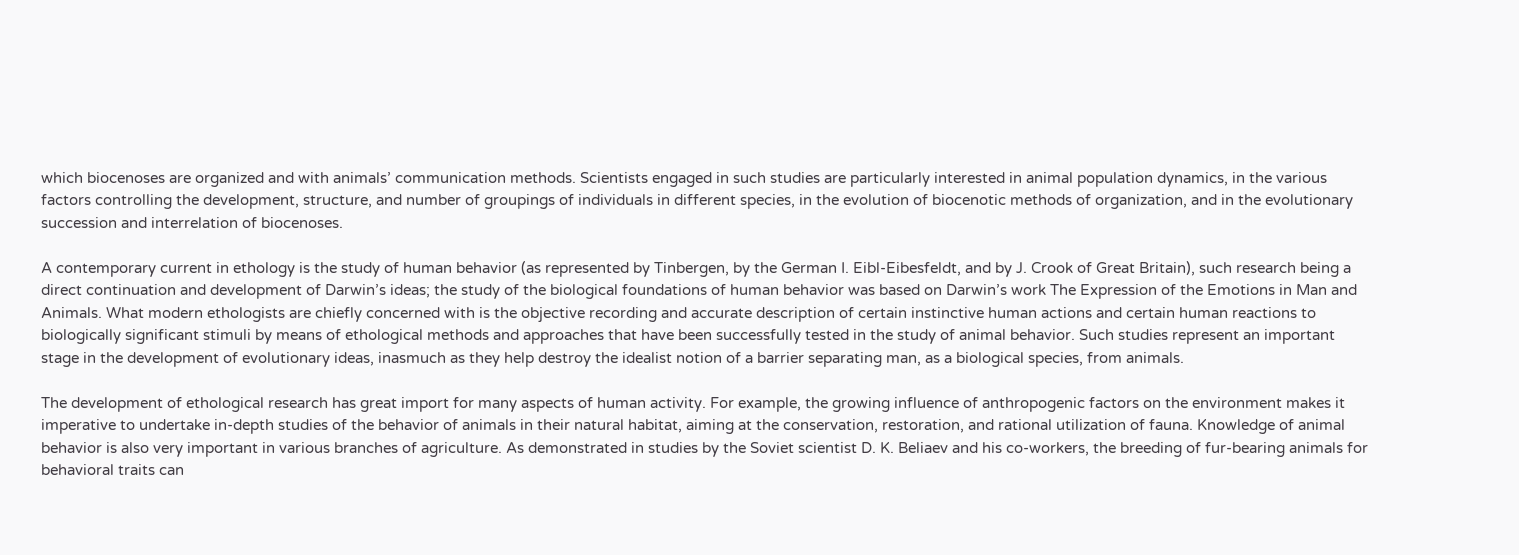which biocenoses are organized and with animals’ communication methods. Scientists engaged in such studies are particularly interested in animal population dynamics, in the various factors controlling the development, structure, and number of groupings of individuals in different species, in the evolution of biocenotic methods of organization, and in the evolutionary succession and interrelation of biocenoses.

A contemporary current in ethology is the study of human behavior (as represented by Tinbergen, by the German I. Eibl-Eibesfeldt, and by J. Crook of Great Britain), such research being a direct continuation and development of Darwin’s ideas; the study of the biological foundations of human behavior was based on Darwin’s work The Expression of the Emotions in Man and Animals. What modern ethologists are chiefly concerned with is the objective recording and accurate description of certain instinctive human actions and certain human reactions to biologically significant stimuli by means of ethological methods and approaches that have been successfully tested in the study of animal behavior. Such studies represent an important stage in the development of evolutionary ideas, inasmuch as they help destroy the idealist notion of a barrier separating man, as a biological species, from animals.

The development of ethological research has great import for many aspects of human activity. For example, the growing influence of anthropogenic factors on the environment makes it imperative to undertake in-depth studies of the behavior of animals in their natural habitat, aiming at the conservation, restoration, and rational utilization of fauna. Knowledge of animal behavior is also very important in various branches of agriculture. As demonstrated in studies by the Soviet scientist D. K. Beliaev and his co-workers, the breeding of fur-bearing animals for behavioral traits can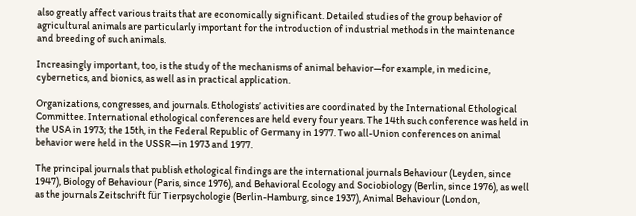also greatly affect various traits that are economically significant. Detailed studies of the group behavior of agricultural animals are particularly important for the introduction of industrial methods in the maintenance and breeding of such animals.

Increasingly important, too, is the study of the mechanisms of animal behavior—for example, in medicine, cybernetics, and bionics, as well as in practical application.

Organizations, congresses, and journals. Ethologists’ activities are coordinated by the International Ethological Committee. International ethological conferences are held every four years. The 14th such conference was held in the USA in 1973; the 15th, in the Federal Republic of Germany in 1977. Two all-Union conferences on animal behavior were held in the USSR—in 1973 and 1977.

The principal journals that publish ethological findings are the international journals Behaviour (Leyden, since 1947), Biology of Behaviour (Paris, since 1976), and Behavioral Ecology and Sociobiology (Berlin, since 1976), as well as the journals Zeitschrift für Tierpsychologie (Berlin-Hamburg, since 1937), Animal Behaviour (London,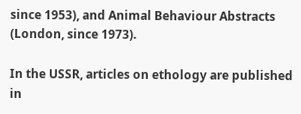since 1953), and Animal Behaviour Abstracts (London, since 1973).

In the USSR, articles on ethology are published in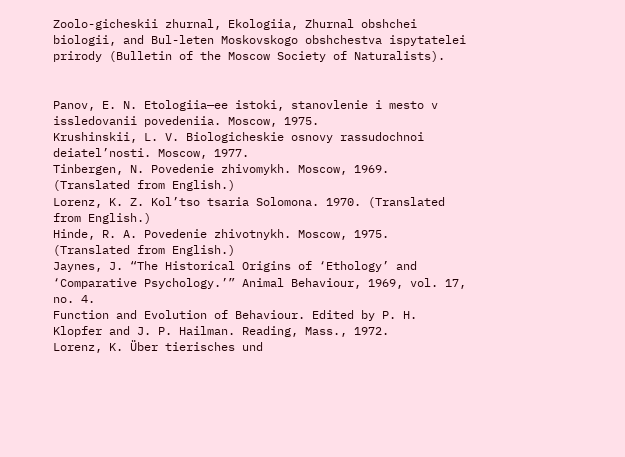Zoolo-gicheskii zhurnal, Ekologiia, Zhurnal obshchei biologii, and Bul-leten Moskovskogo obshchestva ispytatelei prirody (Bulletin of the Moscow Society of Naturalists).


Panov, E. N. Etologiia—ee istoki, stanovlenie i mesto v issledovanii povedeniia. Moscow, 1975.
Krushinskii, L. V. Biologicheskie osnovy rassudochnoi deiatel’nosti. Moscow, 1977.
Tinbergen, N. Povedenie zhivomykh. Moscow, 1969. (Translated from English.)
Lorenz, K. Z. Kol’tso tsaria Solomona. 1970. (Translated from English.)
Hinde, R. A. Povedenie zhivotnykh. Moscow, 1975. (Translated from English.)
Jaynes, J. “The Historical Origins of ‘Ethology’ and ‘Comparative Psychology.’” Animal Behaviour, 1969, vol. 17, no. 4.
Function and Evolution of Behaviour. Edited by P. H. Klopfer and J. P. Hailman. Reading, Mass., 1972.
Lorenz, K. Über tierisches und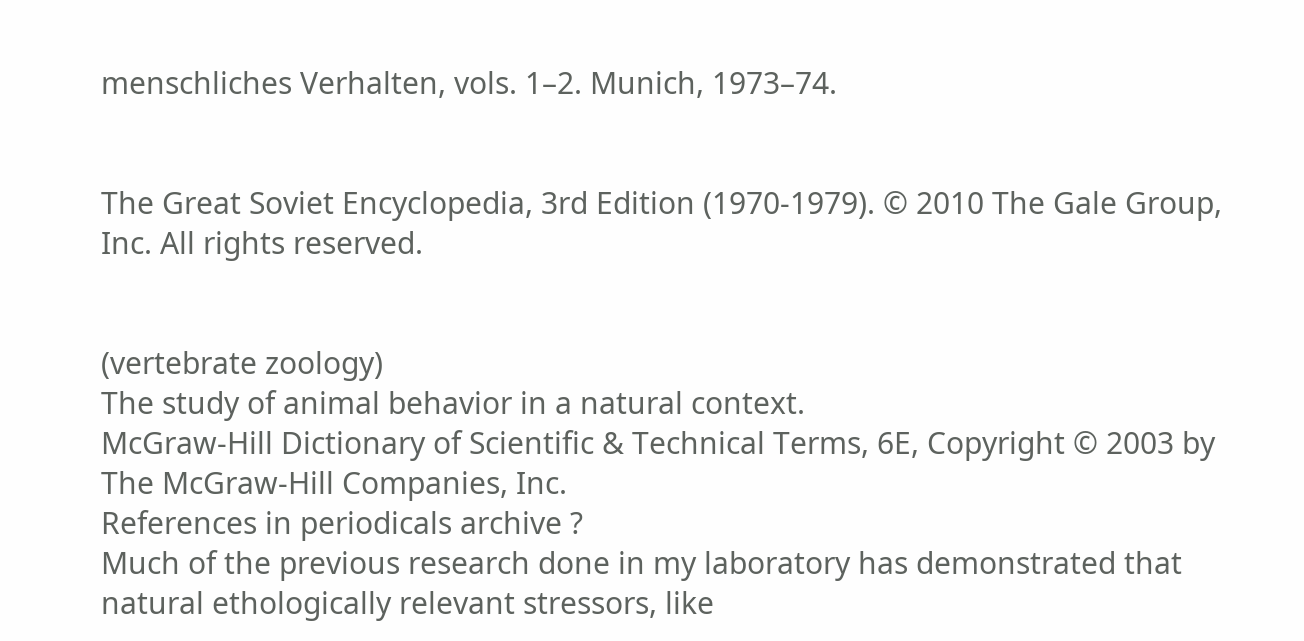menschliches Verhalten, vols. 1–2. Munich, 1973–74.


The Great Soviet Encyclopedia, 3rd Edition (1970-1979). © 2010 The Gale Group, Inc. All rights reserved.


(vertebrate zoology)
The study of animal behavior in a natural context.
McGraw-Hill Dictionary of Scientific & Technical Terms, 6E, Copyright © 2003 by The McGraw-Hill Companies, Inc.
References in periodicals archive ?
Much of the previous research done in my laboratory has demonstrated that natural ethologically relevant stressors, like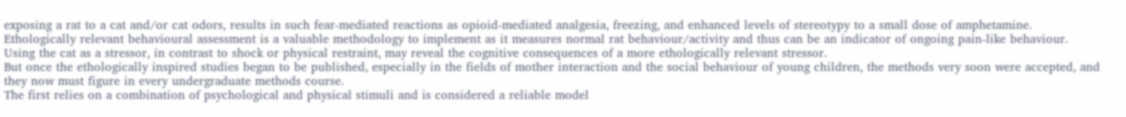exposing a rat to a cat and/or cat odors, results in such fear-mediated reactions as opioid-mediated analgesia, freezing, and enhanced levels of stereotypy to a small dose of amphetamine.
Ethologically relevant behavioural assessment is a valuable methodology to implement as it measures normal rat behaviour/activity and thus can be an indicator of ongoing pain-like behaviour.
Using the cat as a stressor, in contrast to shock or physical restraint, may reveal the cognitive consequences of a more ethologically relevant stressor.
But once the ethologically inspired studies began to be published, especially in the fields of mother interaction and the social behaviour of young children, the methods very soon were accepted, and they now must figure in every undergraduate methods course.
The first relies on a combination of psychological and physical stimuli and is considered a reliable model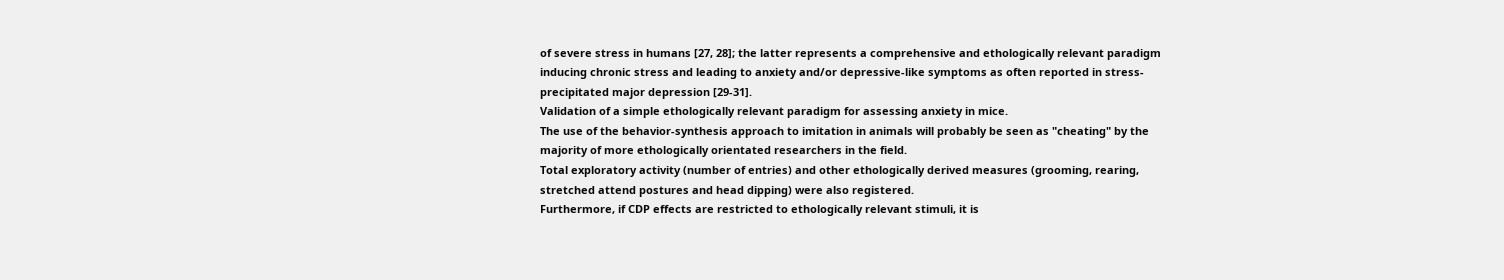of severe stress in humans [27, 28]; the latter represents a comprehensive and ethologically relevant paradigm inducing chronic stress and leading to anxiety and/or depressive-like symptoms as often reported in stress-precipitated major depression [29-31].
Validation of a simple ethologically relevant paradigm for assessing anxiety in mice.
The use of the behavior-synthesis approach to imitation in animals will probably be seen as "cheating" by the majority of more ethologically orientated researchers in the field.
Total exploratory activity (number of entries) and other ethologically derived measures (grooming, rearing, stretched attend postures and head dipping) were also registered.
Furthermore, if CDP effects are restricted to ethologically relevant stimuli, it is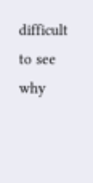difficult to see why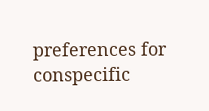preferences for conspecific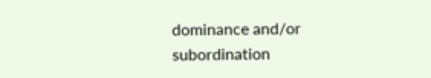dominance and/or subordination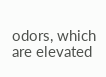odors, which are elevated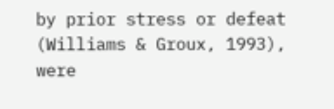by prior stress or defeat (Williams & Groux, 1993), were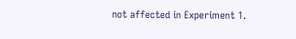not affected in Experiment 1.